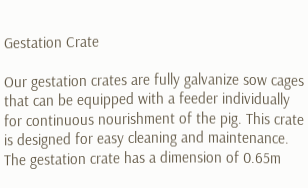Gestation Crate

Our gestation crates are fully galvanize sow cages that can be equipped with a feeder individually for continuous nourishment of the pig. This crate is designed for easy cleaning and maintenance. The gestation crate has a dimension of 0.65m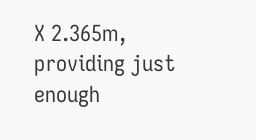X 2.365m, providing just enough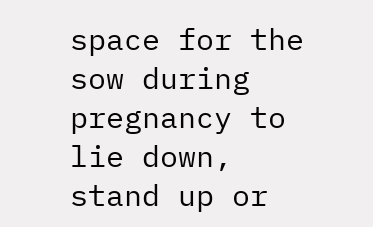space for the sow during pregnancy to lie down, stand up or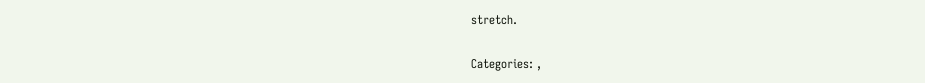stretch.

Categories: ,